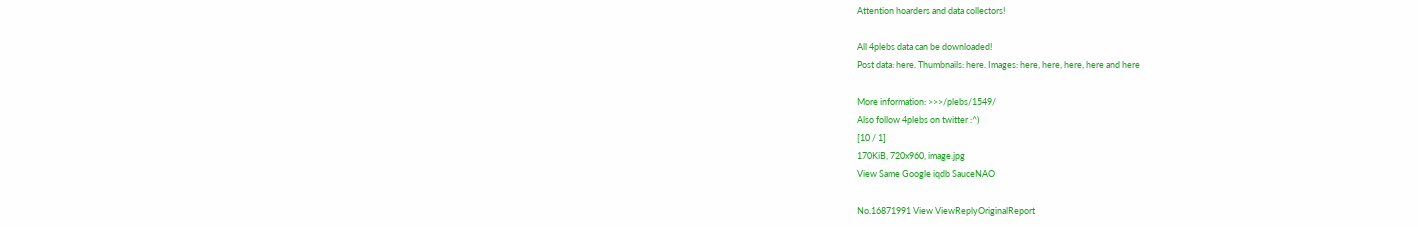Attention hoarders and data collectors!

All 4plebs data can be downloaded!
Post data: here. Thumbnails: here. Images: here, here, here, here and here

More information: >>>/plebs/1549/
Also follow 4plebs on twitter :^)
[10 / 1]
170KiB, 720x960, image.jpg
View Same Google iqdb SauceNAO

No.16871991 View ViewReplyOriginalReport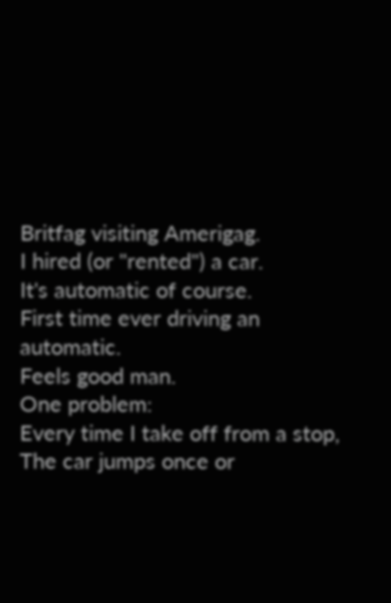Britfag visiting Amerigag.
I hired (or "rented") a car.
It's automatic of course.
First time ever driving an automatic.
Feels good man.
One problem:
Every time I take off from a stop,
The car jumps once or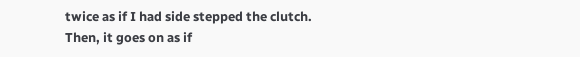twice as if I had side stepped the clutch.
Then, it goes on as if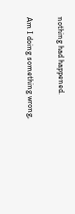nothing had happened.

Am I doing something wrong,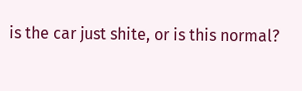is the car just shite, or is this normal?